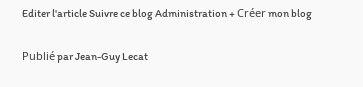Editer l'article Suivre ce blog Administration + Créer mon blog

Publié par Jean-Guy Lecat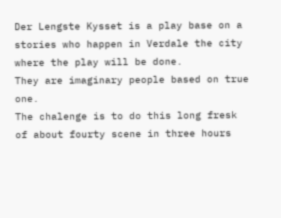Der Lengste Kysset is a play base on a stories who happen in Verdale the city where the play will be done.
They are imaginary people based on true one.
The chalenge is to do this long fresk of about fourty scene in three hours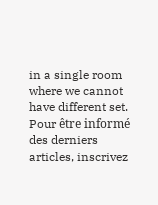in a single room where we cannot have different set.
Pour être informé des derniers articles, inscrivez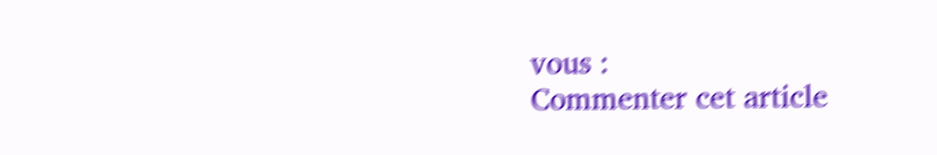vous :
Commenter cet article